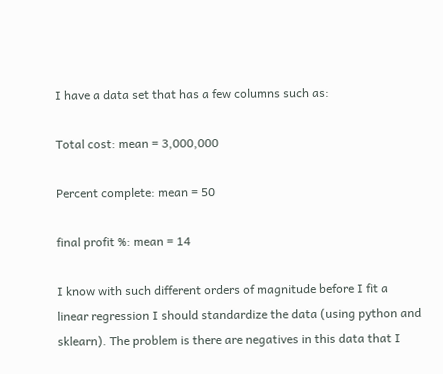I have a data set that has a few columns such as:

Total cost: mean = 3,000,000

Percent complete: mean = 50

final profit %: mean = 14

I know with such different orders of magnitude before I fit a linear regression I should standardize the data (using python and sklearn). The problem is there are negatives in this data that I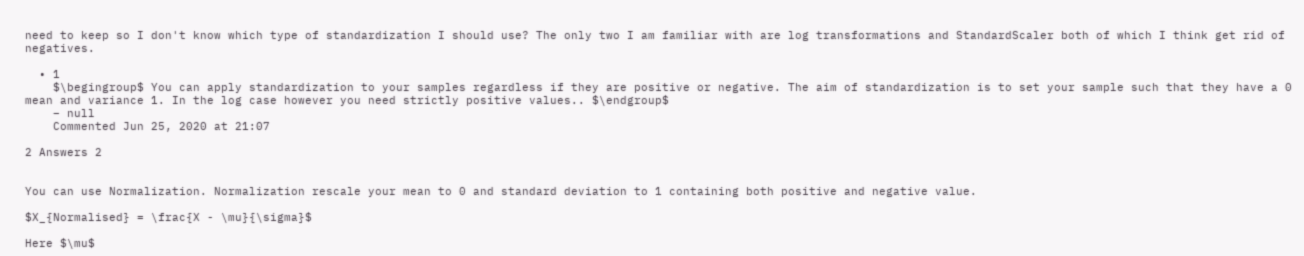need to keep so I don't know which type of standardization I should use? The only two I am familiar with are log transformations and StandardScaler both of which I think get rid of negatives.

  • 1
    $\begingroup$ You can apply standardization to your samples regardless if they are positive or negative. The aim of standardization is to set your sample such that they have a 0 mean and variance 1. In the log case however you need strictly positive values.. $\endgroup$
    – null
    Commented Jun 25, 2020 at 21:07

2 Answers 2


You can use Normalization. Normalization rescale your mean to 0 and standard deviation to 1 containing both positive and negative value.

$X_{Normalised} = \frac{X - \mu}{\sigma}$

Here $\mu$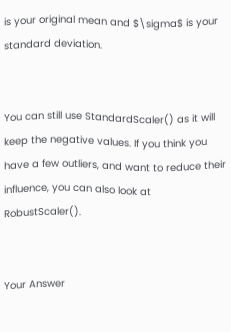is your original mean and $\sigma$ is your standard deviation.


You can still use StandardScaler() as it will keep the negative values. If you think you have a few outliers, and want to reduce their influence, you can also look at RobustScaler().


Your Answer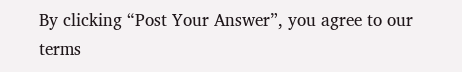By clicking “Post Your Answer”, you agree to our terms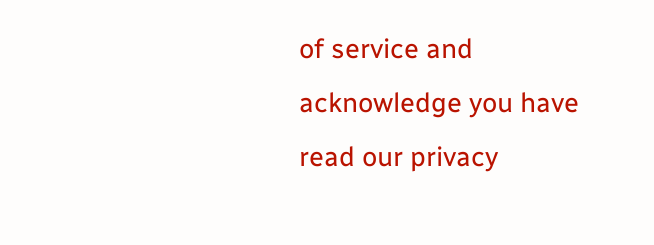of service and acknowledge you have read our privacy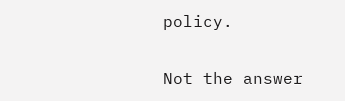policy.

Not the answer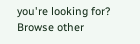you're looking for? Browse other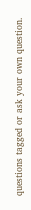questions tagged or ask your own question.